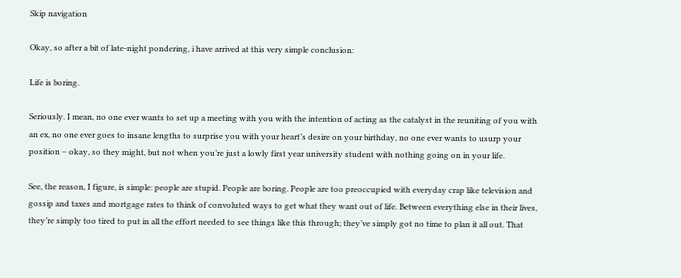Skip navigation

Okay, so after a bit of late-night pondering, i have arrived at this very simple conclusion:

Life is boring.

Seriously. I mean, no one ever wants to set up a meeting with you with the intention of acting as the catalyst in the reuniting of you with an ex, no one ever goes to insane lengths to surprise you with your heart’s desire on your birthday, no one ever wants to usurp your position – okay, so they might, but not when you’re just a lowly first year university student with nothing going on in your life.

See, the reason, I figure, is simple: people are stupid. People are boring. People are too preoccupied with everyday crap like television and gossip and taxes and mortgage rates to think of convoluted ways to get what they want out of life. Between everything else in their lives, they’re simply too tired to put in all the effort needed to see things like this through; they’ve simply got no time to plan it all out. That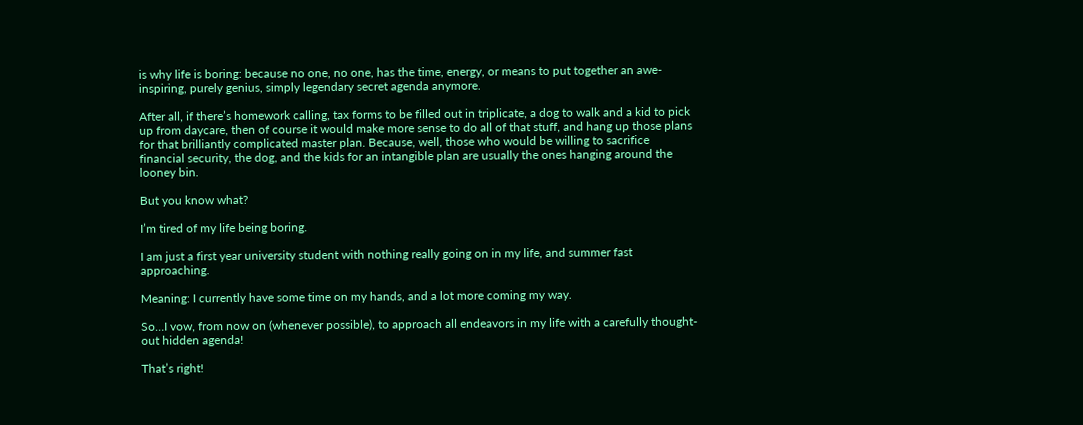is why life is boring: because no one, no one, has the time, energy, or means to put together an awe-inspiring, purely genius, simply legendary secret agenda anymore.

After all, if there’s homework calling, tax forms to be filled out in triplicate, a dog to walk and a kid to pick up from daycare, then of course it would make more sense to do all of that stuff, and hang up those plans for that brilliantly complicated master plan. Because, well, those who would be willing to sacrifice financial security, the dog, and the kids for an intangible plan are usually the ones hanging around the looney bin.

But you know what?

I’m tired of my life being boring.

I am just a first year university student with nothing really going on in my life, and summer fast approaching.

Meaning: I currently have some time on my hands, and a lot more coming my way.

So…I vow, from now on (whenever possible), to approach all endeavors in my life with a carefully thought-out hidden agenda!

That’s right!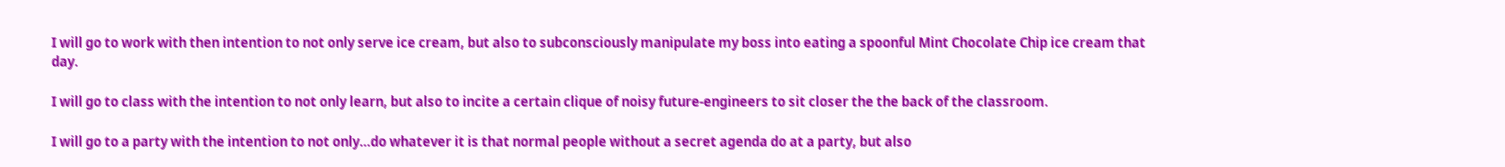I will go to work with then intention to not only serve ice cream, but also to subconsciously manipulate my boss into eating a spoonful Mint Chocolate Chip ice cream that day.

I will go to class with the intention to not only learn, but also to incite a certain clique of noisy future-engineers to sit closer the the back of the classroom.

I will go to a party with the intention to not only…do whatever it is that normal people without a secret agenda do at a party, but also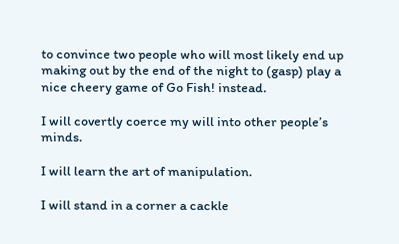to convince two people who will most likely end up making out by the end of the night to (gasp) play a nice cheery game of Go Fish! instead.

I will covertly coerce my will into other people’s minds.

I will learn the art of manipulation.

I will stand in a corner a cackle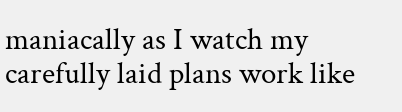maniacally as I watch my carefully laid plans work like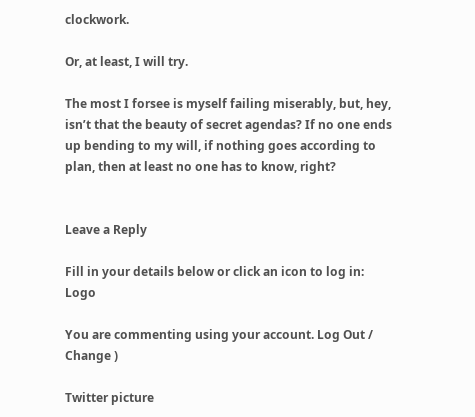clockwork.

Or, at least, I will try.

The most I forsee is myself failing miserably, but, hey, isn’t that the beauty of secret agendas? If no one ends up bending to my will, if nothing goes according to plan, then at least no one has to know, right?


Leave a Reply

Fill in your details below or click an icon to log in: Logo

You are commenting using your account. Log Out / Change )

Twitter picture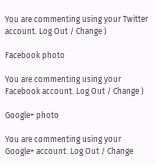You are commenting using your Twitter account. Log Out / Change )

Facebook photo

You are commenting using your Facebook account. Log Out / Change )

Google+ photo

You are commenting using your Google+ account. Log Out / Change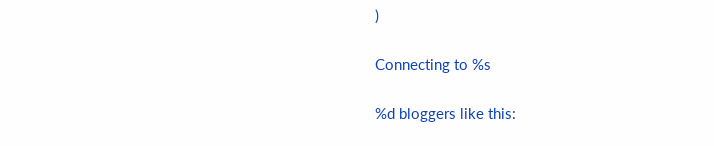)

Connecting to %s

%d bloggers like this: